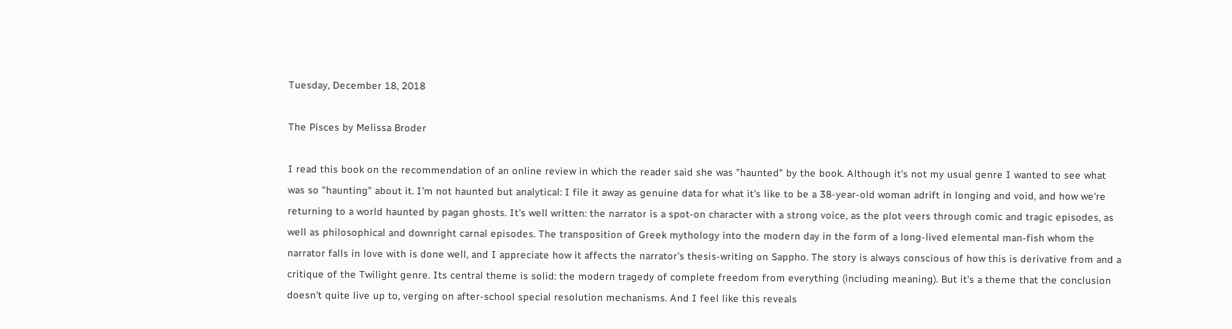Tuesday, December 18, 2018

The Pisces by Melissa Broder

I read this book on the recommendation of an online review in which the reader said she was "haunted" by the book. Although it's not my usual genre I wanted to see what was so "haunting" about it. I'm not haunted but analytical: I file it away as genuine data for what it's like to be a 38-year-old woman adrift in longing and void, and how we're returning to a world haunted by pagan ghosts. It's well written: the narrator is a spot-on character with a strong voice, as the plot veers through comic and tragic episodes, as well as philosophical and downright carnal episodes. The transposition of Greek mythology into the modern day in the form of a long-lived elemental man-fish whom the narrator falls in love with is done well, and I appreciate how it affects the narrator's thesis-writing on Sappho. The story is always conscious of how this is derivative from and a critique of the Twilight genre. Its central theme is solid: the modern tragedy of complete freedom from everything (including meaning). But it's a theme that the conclusion doesn't quite live up to, verging on after-school special resolution mechanisms. And I feel like this reveals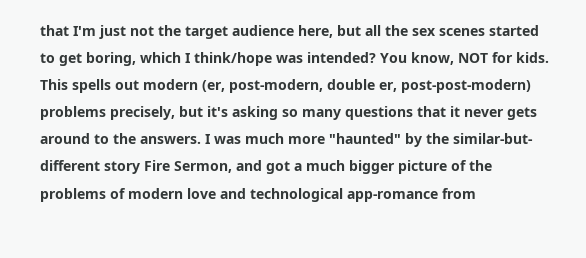that I'm just not the target audience here, but all the sex scenes started to get boring, which I think/hope was intended? You know, NOT for kids. This spells out modern (er, post-modern, double er, post-post-modern) problems precisely, but it's asking so many questions that it never gets around to the answers. I was much more "haunted" by the similar-but-different story Fire Sermon, and got a much bigger picture of the problems of modern love and technological app-romance from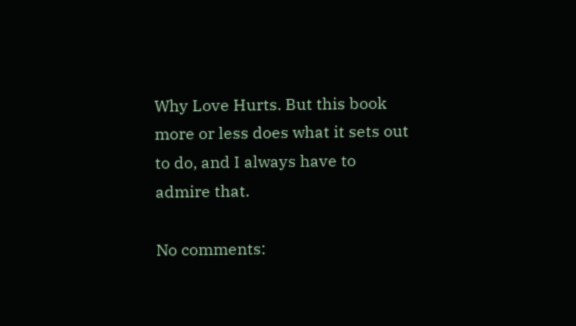Why Love Hurts. But this book more or less does what it sets out to do, and I always have to admire that.

No comments: